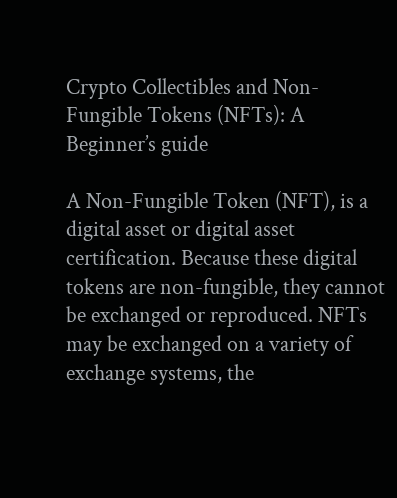Crypto Collectibles and Non-Fungible Tokens (NFTs): A Beginner’s guide

A Non-Fungible Token (NFT), is a digital asset or digital asset certification. Because these digital tokens are non-fungible, they cannot be exchanged or reproduced. NFTs may be exchanged on a variety of exchange systems, the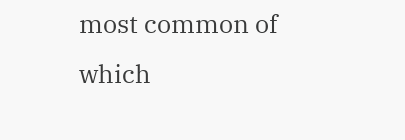most common of which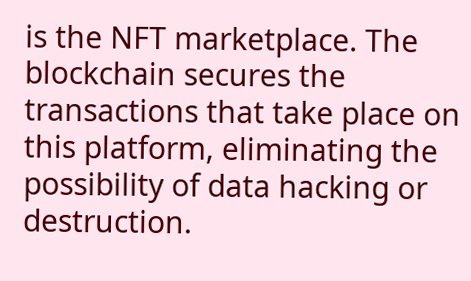is the NFT marketplace. The blockchain secures the transactions that take place on this platform, eliminating the possibility of data hacking or destruction.